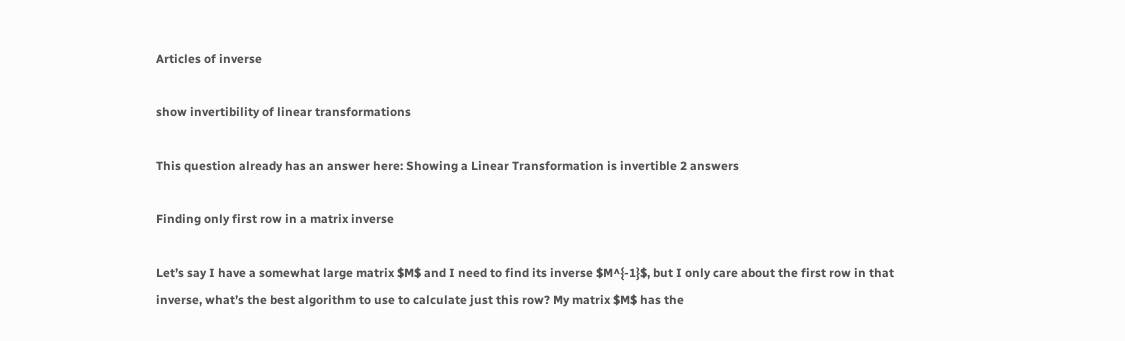Articles of inverse

show invertibility of linear transformations

This question already has an answer here: Showing a Linear Transformation is invertible 2 answers

Finding only first row in a matrix inverse

Let’s say I have a somewhat large matrix $M$ and I need to find its inverse $M^{-1}$, but I only care about the first row in that inverse, what’s the best algorithm to use to calculate just this row? My matrix $M$ has the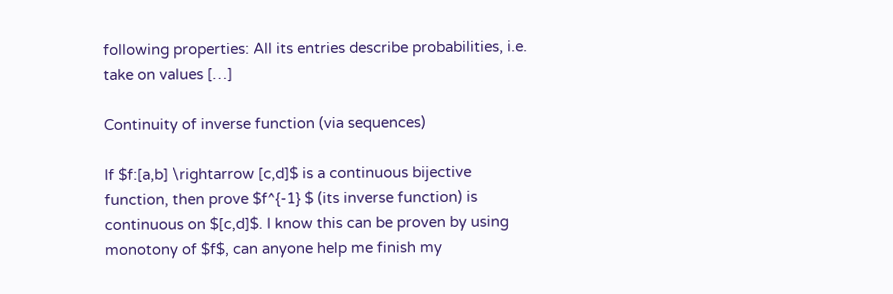following properties: All its entries describe probabilities, i.e. take on values […]

Continuity of inverse function (via sequences)

If $f:[a,b] \rightarrow [c,d]$ is a continuous bijective function, then prove $f^{-1} $ (its inverse function) is continuous on $[c,d]$. I know this can be proven by using monotony of $f$, can anyone help me finish my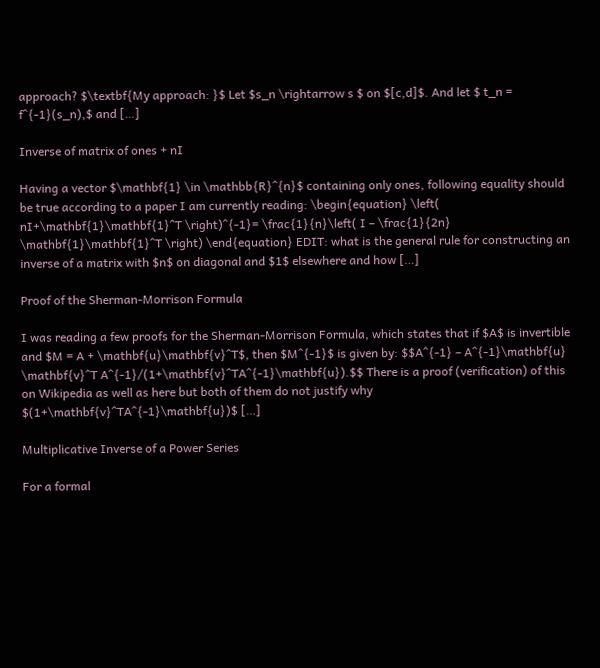approach? $\textbf{My approach: }$ Let $s_n \rightarrow s $ on $[c,d]$. And let $ t_n = f^{-1}(s_n),$ and […]

Inverse of matrix of ones + nI

Having a vector $\mathbf{1} \in \mathbb{R}^{n}$ containing only ones, following equality should be true according to a paper I am currently reading: \begin{equation} \left( nI+\mathbf{1}\mathbf{1}^T \right)^{-1}= \frac{1}{n}\left( I – \frac{1}{2n} \mathbf{1}\mathbf{1}^T \right) \end{equation} EDIT: what is the general rule for constructing an inverse of a matrix with $n$ on diagonal and $1$ elsewhere and how […]

Proof of the Sherman-Morrison Formula

I was reading a few proofs for the Sherman-Morrison Formula, which states that if $A$ is invertible and $M = A + \mathbf{u}\mathbf{v}^T$, then $M^{-1}$ is given by: $$A^{-1} – A^{-1}\mathbf{u} \mathbf{v}^T A^{-1}/(1+\mathbf{v}^TA^{-1}\mathbf{u}).$$ There is a proof (verification) of this on Wikipedia as well as here but both of them do not justify why $(1+\mathbf{v}^TA^{-1}\mathbf{u})$ […]

Multiplicative Inverse of a Power Series

For a formal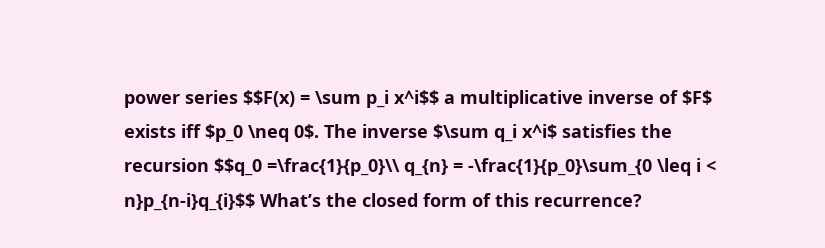power series $$F(x) = \sum p_i x^i$$ a multiplicative inverse of $F$ exists iff $p_0 \neq 0$. The inverse $\sum q_i x^i$ satisfies the recursion $$q_0 =\frac{1}{p_0}\\ q_{n} = -\frac{1}{p_0}\sum_{0 \leq i < n}p_{n-i}q_{i}$$ What’s the closed form of this recurrence?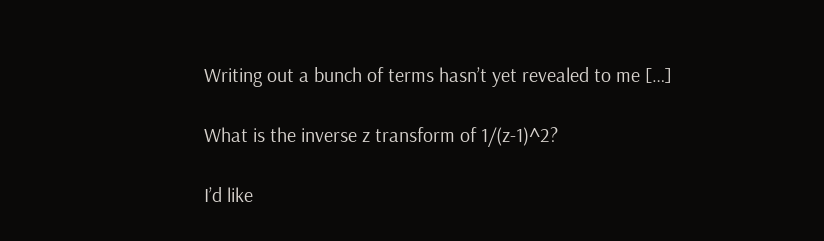Writing out a bunch of terms hasn’t yet revealed to me […]

What is the inverse z transform of 1/(z-1)^2?

I’d like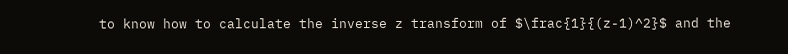to know how to calculate the inverse z transform of $\frac{1}{(z-1)^2}$ and the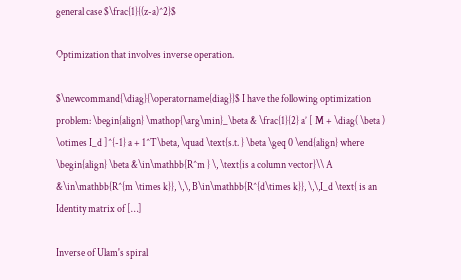general case $\frac{1}{(z-a)^2}$

Optimization that involves inverse operation.

$\newcommand{\diag}{\operatorname{diag}}$ I have the following optimization problem: \begin{align} \mathop{\arg\min}_\beta & \frac{1}{2} a’ [ M + \diag( \beta ) \otimes I_d ]^{-1} a + 1^T\beta, \quad \text{s.t. } \beta \geq 0 \end{align} where \begin{align} \beta &\in\mathbb{R^m } \, \text{is a column vector}\\ A &\in\mathbb{R^{m \times k}}, \,\, B\in\mathbb{R^{d\times k}}, \,\,I_d \text{ is an Identity matrix of […]

Inverse of Ulam's spiral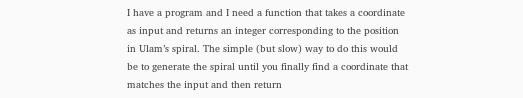I have a program and I need a function that takes a coordinate as input and returns an integer corresponding to the position in Ulam’s spiral. The simple (but slow) way to do this would be to generate the spiral until you finally find a coordinate that matches the input and then return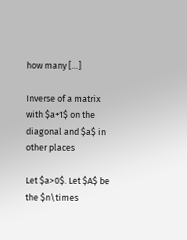how many […]

Inverse of a matrix with $a+1$ on the diagonal and $a$ in other places

Let $a>0$. Let $A$ be the $n\times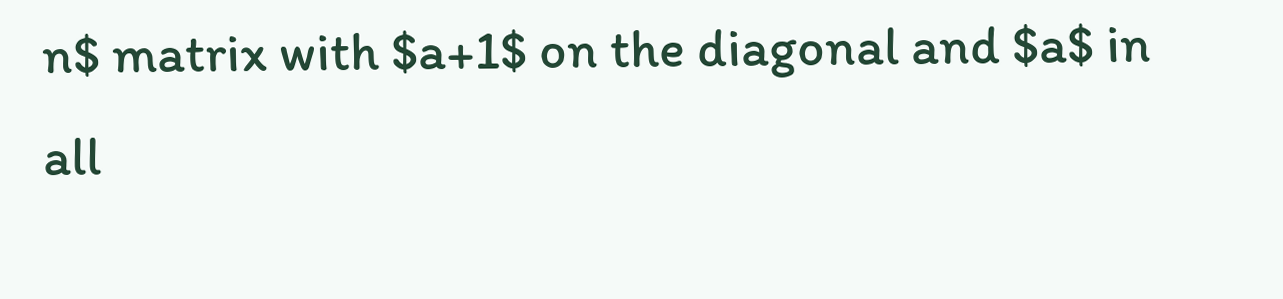n$ matrix with $a+1$ on the diagonal and $a$ in all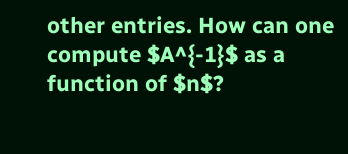other entries. How can one compute $A^{-1}$ as a function of $n$?